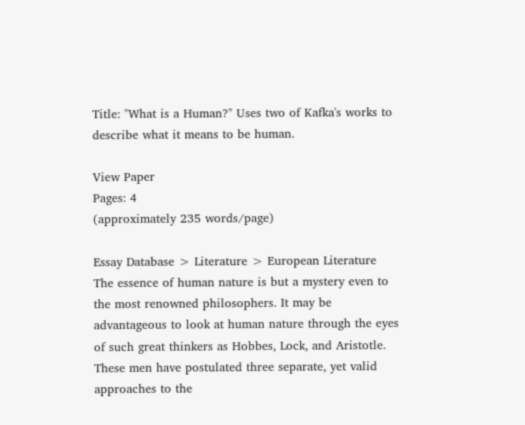Title: "What is a Human?" Uses two of Kafka's works to describe what it means to be human.

View Paper
Pages: 4
(approximately 235 words/page)

Essay Database > Literature > European Literature
The essence of human nature is but a mystery even to the most renowned philosophers. It may be advantageous to look at human nature through the eyes of such great thinkers as Hobbes, Lock, and Aristotle. These men have postulated three separate, yet valid approaches to the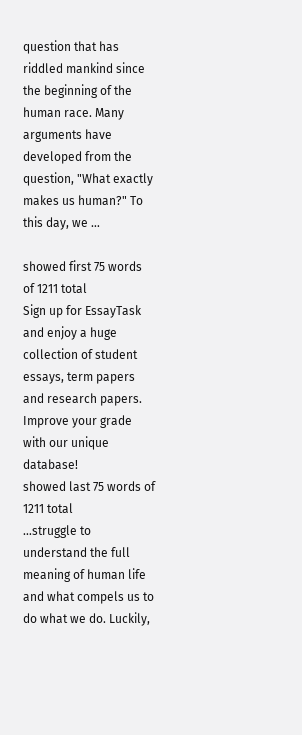question that has riddled mankind since the beginning of the human race. Many arguments have developed from the question, "What exactly makes us human?" To this day, we …

showed first 75 words of 1211 total
Sign up for EssayTask and enjoy a huge collection of student essays, term papers and research papers. Improve your grade with our unique database!
showed last 75 words of 1211 total
…struggle to understand the full meaning of human life and what compels us to do what we do. Luckily,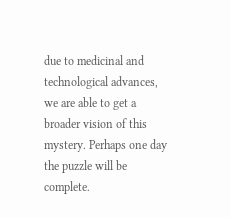due to medicinal and technological advances, we are able to get a broader vision of this mystery. Perhaps one day the puzzle will be complete.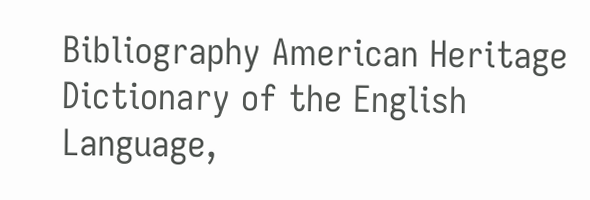Bibliography American Heritage Dictionary of the English Language,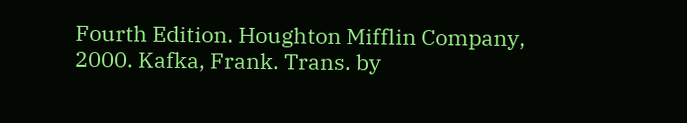Fourth Edition. Houghton Mifflin Company, 2000. Kafka, Frank. Trans. by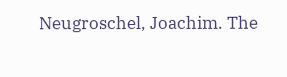Neugroschel, Joachim. The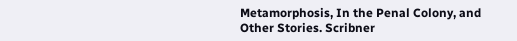Metamorphosis, In the Penal Colony, and Other Stories. Scribner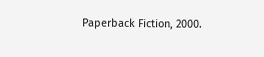Paperback Fiction, 2000.